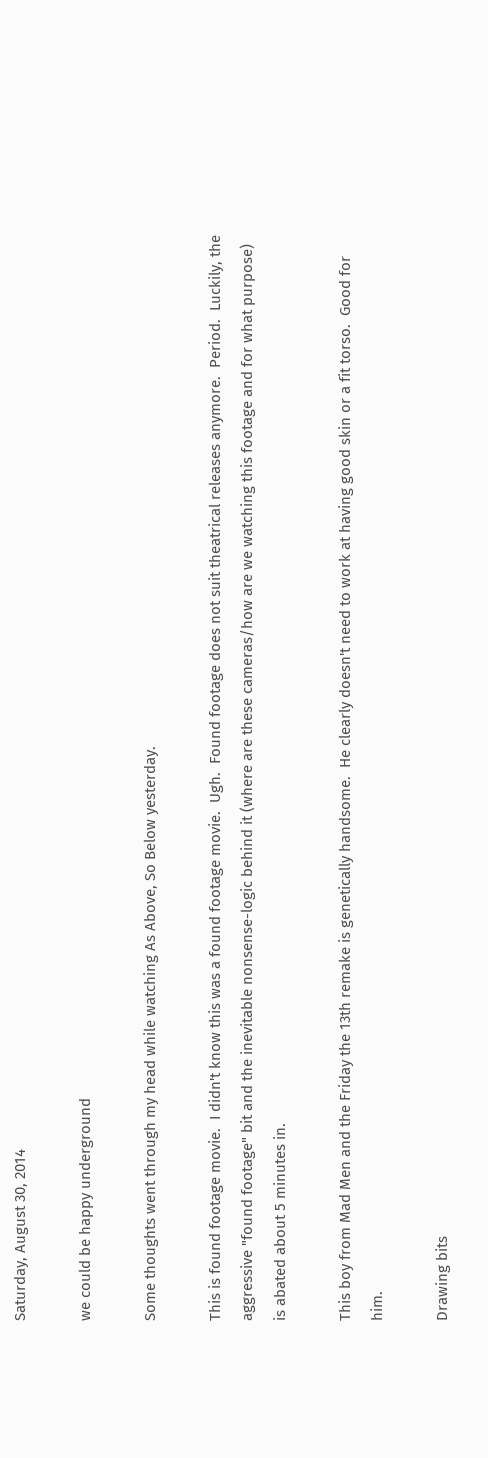Saturday, August 30, 2014

we could be happy underground

Some thoughts went through my head while watching As Above, So Below yesterday.

This is found footage movie.  I didn't know this was a found footage movie.  Ugh.  Found footage does not suit theatrical releases anymore.  Period.  Luckily, the aggressive "found footage" bit and the inevitable nonsense-logic behind it (where are these cameras/how are we watching this footage and for what purpose) is abated about 5 minutes in.

This boy from Mad Men and the Friday the 13th remake is genetically handsome.  He clearly doesn't need to work at having good skin or a fit torso.  Good for him.

Drawing bits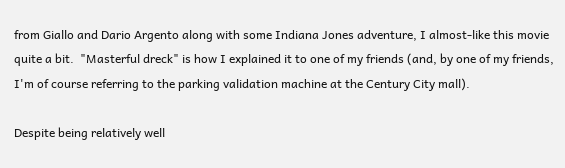from Giallo and Dario Argento along with some Indiana Jones adventure, I almost-like this movie quite a bit.  "Masterful dreck" is how I explained it to one of my friends (and, by one of my friends, I'm of course referring to the parking validation machine at the Century City mall).

Despite being relatively well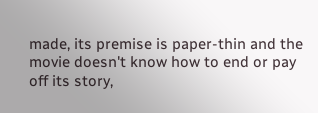made, its premise is paper-thin and the movie doesn't know how to end or pay off its story,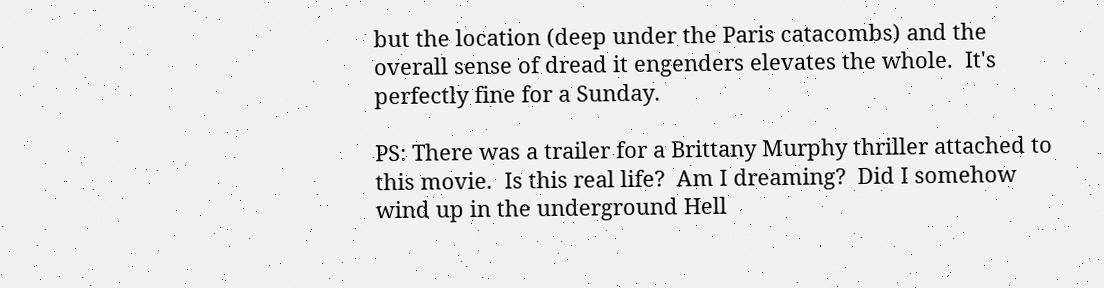but the location (deep under the Paris catacombs) and the overall sense of dread it engenders elevates the whole.  It's perfectly fine for a Sunday.

PS: There was a trailer for a Brittany Murphy thriller attached to this movie.  Is this real life?  Am I dreaming?  Did I somehow wind up in the underground Hell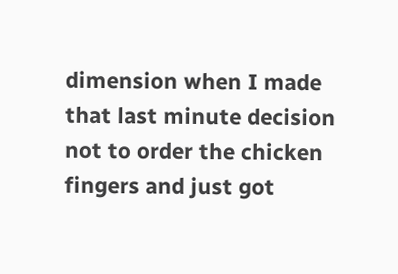dimension when I made that last minute decision not to order the chicken fingers and just got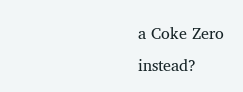a Coke Zero instead?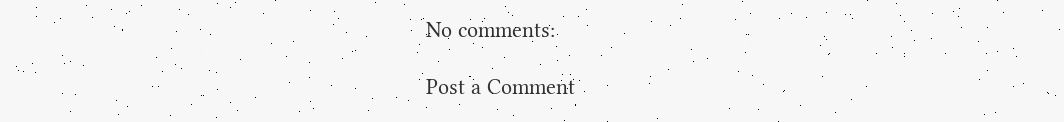No comments:

Post a Comment